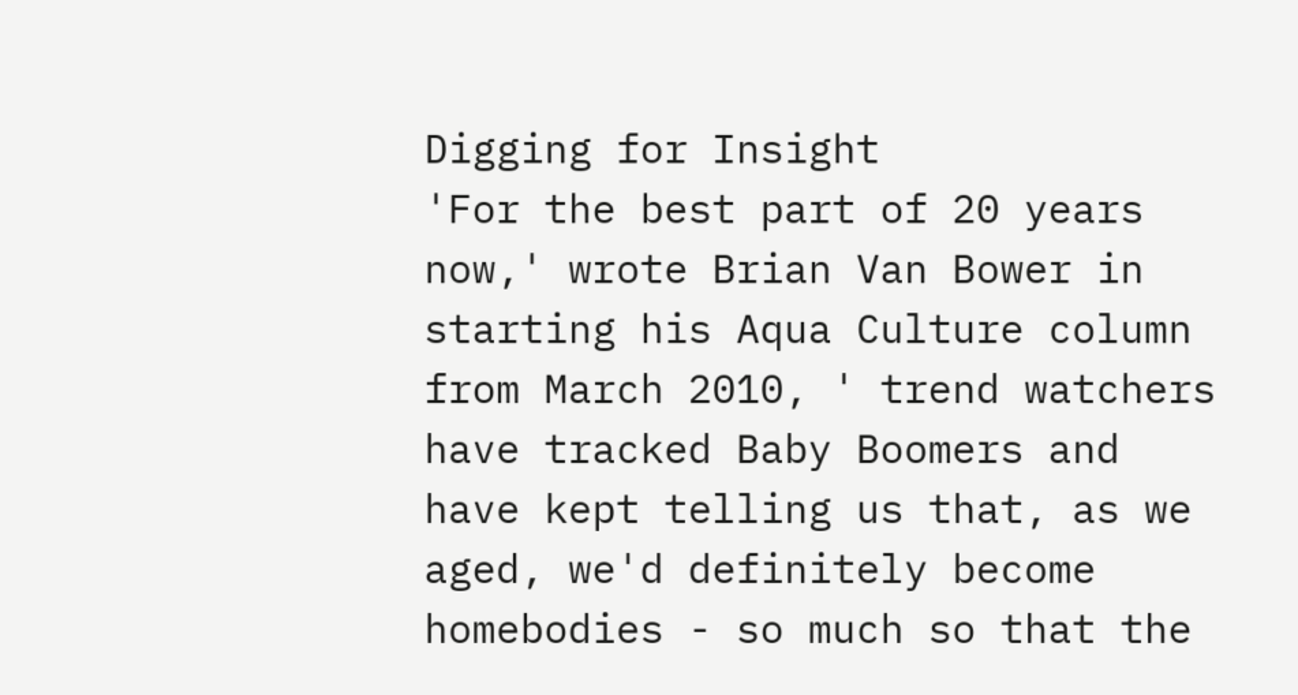Digging for Insight
'For the best part of 20 years now,' wrote Brian Van Bower in starting his Aqua Culture column from March 2010, ' trend watchers have tracked Baby Boomers and have kept telling us that, as we aged, we'd definitely become homebodies - so much so that the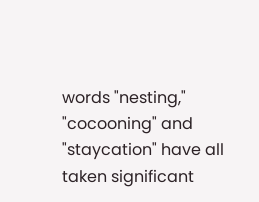words "nesting," "cocooning" and "staycation" have all taken significant